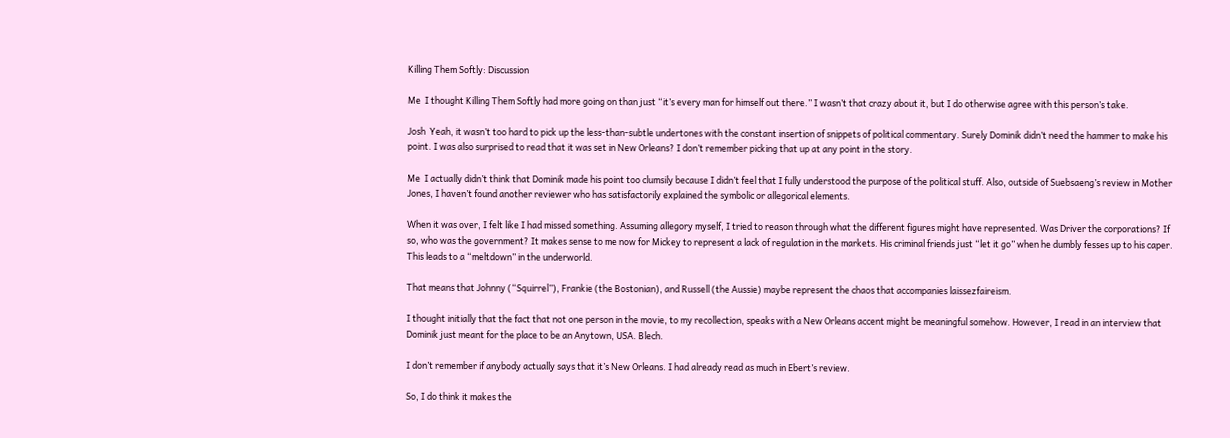Killing Them Softly: Discussion

Me  I thought Killing Them Softly had more going on than just “it’s every man for himself out there.” I wasn’t that crazy about it, but I do otherwise agree with this person’s take.

Josh  Yeah, it wasn’t too hard to pick up the less-than-subtle undertones with the constant insertion of snippets of political commentary. Surely Dominik didn’t need the hammer to make his point. I was also surprised to read that it was set in New Orleans? I don’t remember picking that up at any point in the story.

Me  I actually didn’t think that Dominik made his point too clumsily because I didn’t feel that I fully understood the purpose of the political stuff. Also, outside of Suebsaeng’s review in Mother Jones, I haven’t found another reviewer who has satisfactorily explained the symbolic or allegorical elements.

When it was over, I felt like I had missed something. Assuming allegory myself, I tried to reason through what the different figures might have represented. Was Driver the corporations? If so, who was the government? It makes sense to me now for Mickey to represent a lack of regulation in the markets. His criminal friends just “let it go” when he dumbly fesses up to his caper. This leads to a “meltdown” in the underworld.

That means that Johnny (“Squirrel”), Frankie (the Bostonian), and Russell (the Aussie) maybe represent the chaos that accompanies laissezfaireism.

I thought initially that the fact that not one person in the movie, to my recollection, speaks with a New Orleans accent might be meaningful somehow. However, I read in an interview that Dominik just meant for the place to be an Anytown, USA. Blech.

I don’t remember if anybody actually says that it’s New Orleans. I had already read as much in Ebert’s review.

So, I do think it makes the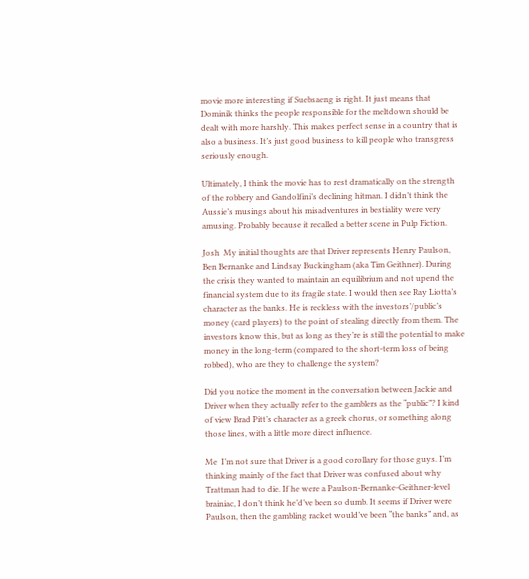movie more interesting if Suebsaeng is right. It just means that Dominik thinks the people responsible for the meltdown should be dealt with more harshly. This makes perfect sense in a country that is also a business. It’s just good business to kill people who transgress seriously enough.

Ultimately, I think the movie has to rest dramatically on the strength of the robbery and Gandolfini’s declining hitman. I didn’t think the Aussie’s musings about his misadventures in bestiality were very amusing. Probably because it recalled a better scene in Pulp Fiction.

Josh  My initial thoughts are that Driver represents Henry Paulson, Ben Bernanke and Lindsay Buckingham (aka Tim Geithner). During the crisis they wanted to maintain an equilibrium and not upend the financial system due to its fragile state. I would then see Ray Liotta’s character as the banks. He is reckless with the investors’/public’s money (card players) to the point of stealing directly from them. The investors know this, but as long as they’re is still the potential to make money in the long-term (compared to the short-term loss of being robbed), who are they to challenge the system?

Did you notice the moment in the conversation between Jackie and Driver when they actually refer to the gamblers as the “public”? I kind of view Brad Pitt’s character as a greek chorus, or something along those lines, with a little more direct influence.

Me  I’m not sure that Driver is a good corollary for those guys. I’m thinking mainly of the fact that Driver was confused about why Trattman had to die. If he were a Paulson-Bernanke-Geithner-level brainiac, I don’t think he’d’ve been so dumb. It seems if Driver were Paulson, then the gambling racket would’ve been “the banks” and, as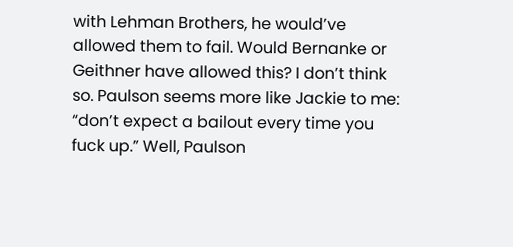with Lehman Brothers, he would’ve allowed them to fail. Would Bernanke or Geithner have allowed this? I don’t think so. Paulson seems more like Jackie to me: “don’t expect a bailout every time you fuck up.” Well, Paulson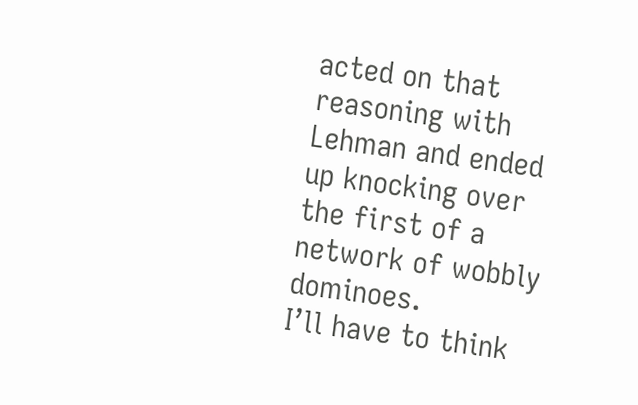acted on that reasoning with Lehman and ended up knocking over the first of a network of wobbly dominoes.
I’ll have to think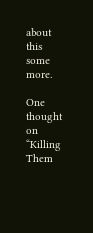about this some more.

One thought on “Killing Them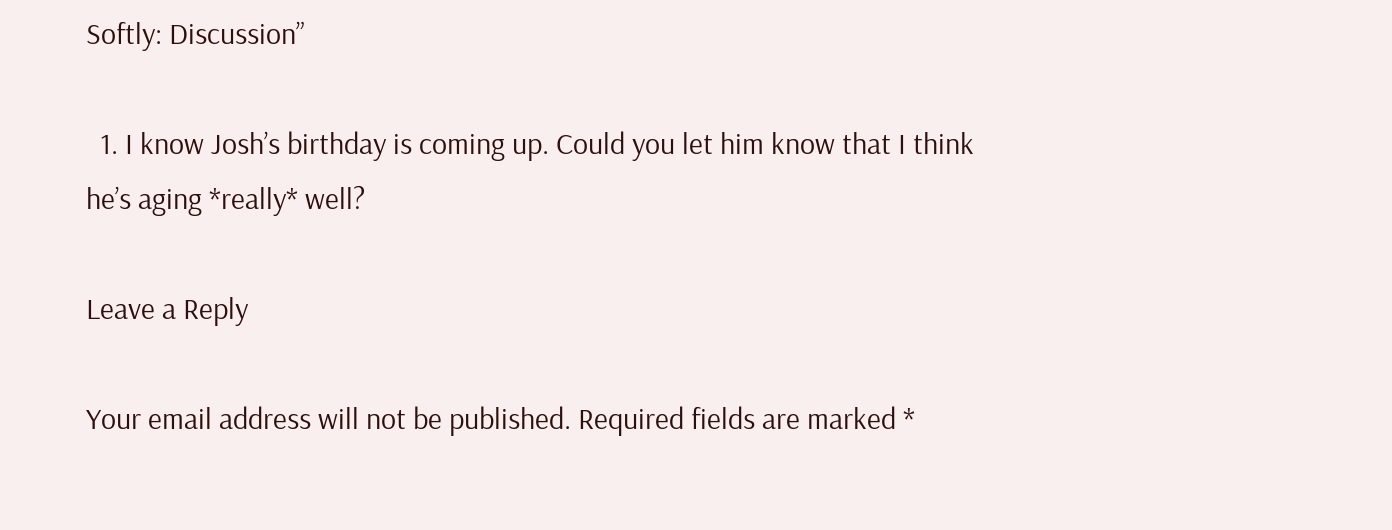Softly: Discussion”

  1. I know Josh’s birthday is coming up. Could you let him know that I think he’s aging *really* well?

Leave a Reply

Your email address will not be published. Required fields are marked *